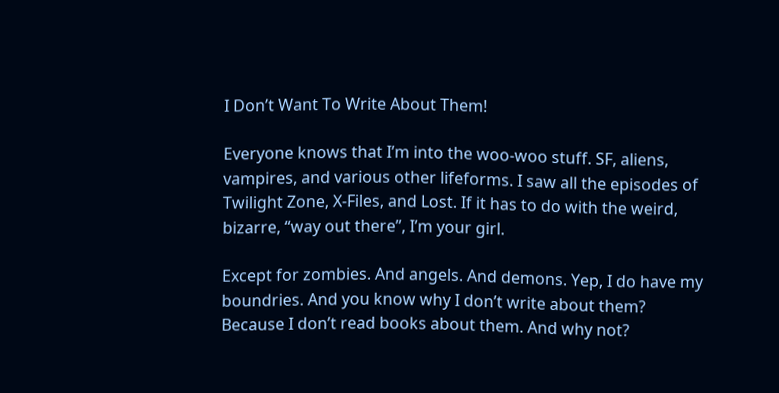I Don’t Want To Write About Them!

Everyone knows that I’m into the woo-woo stuff. SF, aliens, vampires, and various other lifeforms. I saw all the episodes of Twilight Zone, X-Files, and Lost. If it has to do with the weird, bizarre, “way out there”, I’m your girl.

Except for zombies. And angels. And demons. Yep, I do have my boundries. And you know why I don’t write about them? Because I don’t read books about them. And why not?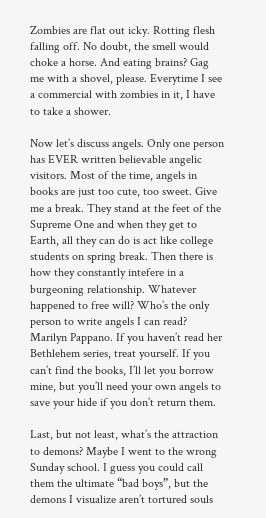Zombies are flat out icky. Rotting flesh falling off. No doubt, the smell would choke a horse. And eating brains? Gag me with a shovel, please. Everytime I see a commercial with zombies in it, I have to take a shower.

Now let’s discuss angels. Only one person has EVER written believable angelic visitors. Most of the time, angels in books are just too cute, too sweet. Give me a break. They stand at the feet of the Supreme One and when they get to Earth, all they can do is act like college students on spring break. Then there is how they constantly intefere in a burgeoning relationship. Whatever happened to free will? Who’s the only person to write angels I can read? Marilyn Pappano. If you haven’t read her Bethlehem series, treat yourself. If you can’t find the books, I’ll let you borrow mine, but you’ll need your own angels to save your hide if you don’t return them.

Last, but not least, what’s the attraction to demons? Maybe I went to the wrong Sunday school. I guess you could call them the ultimate “bad boys”, but the demons I visualize aren’t tortured souls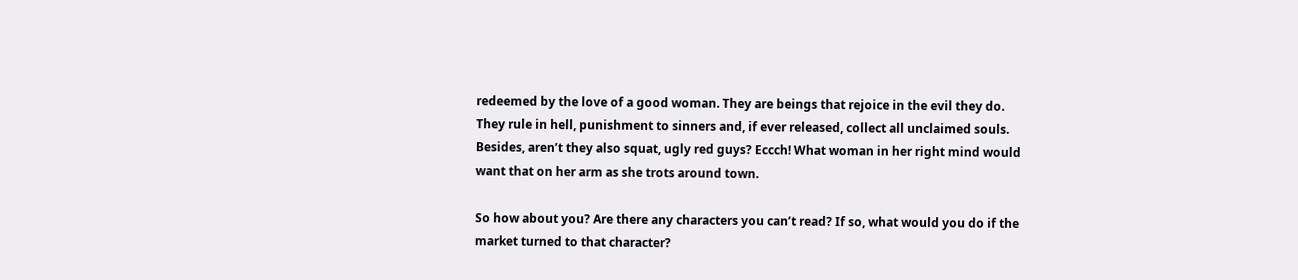redeemed by the love of a good woman. They are beings that rejoice in the evil they do. They rule in hell, punishment to sinners and, if ever released, collect all unclaimed souls. Besides, aren’t they also squat, ugly red guys? Eccch! What woman in her right mind would want that on her arm as she trots around town.

So how about you? Are there any characters you can’t read? If so, what would you do if the market turned to that character?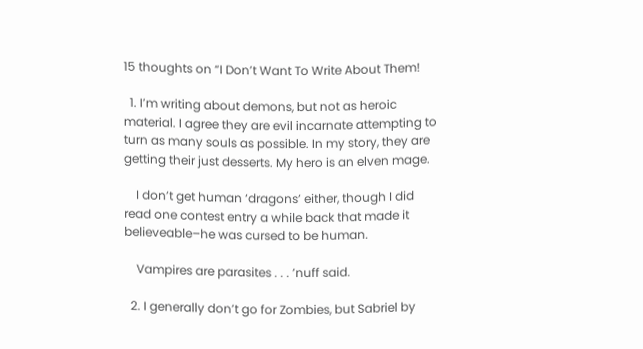15 thoughts on “I Don’t Want To Write About Them!

  1. I’m writing about demons, but not as heroic material. I agree they are evil incarnate attempting to turn as many souls as possible. In my story, they are getting their just desserts. My hero is an elven mage.

    I don’t get human ‘dragons’ either, though I did read one contest entry a while back that made it believeable–he was cursed to be human.

    Vampires are parasites . . . ’nuff said.

  2. I generally don’t go for Zombies, but Sabriel by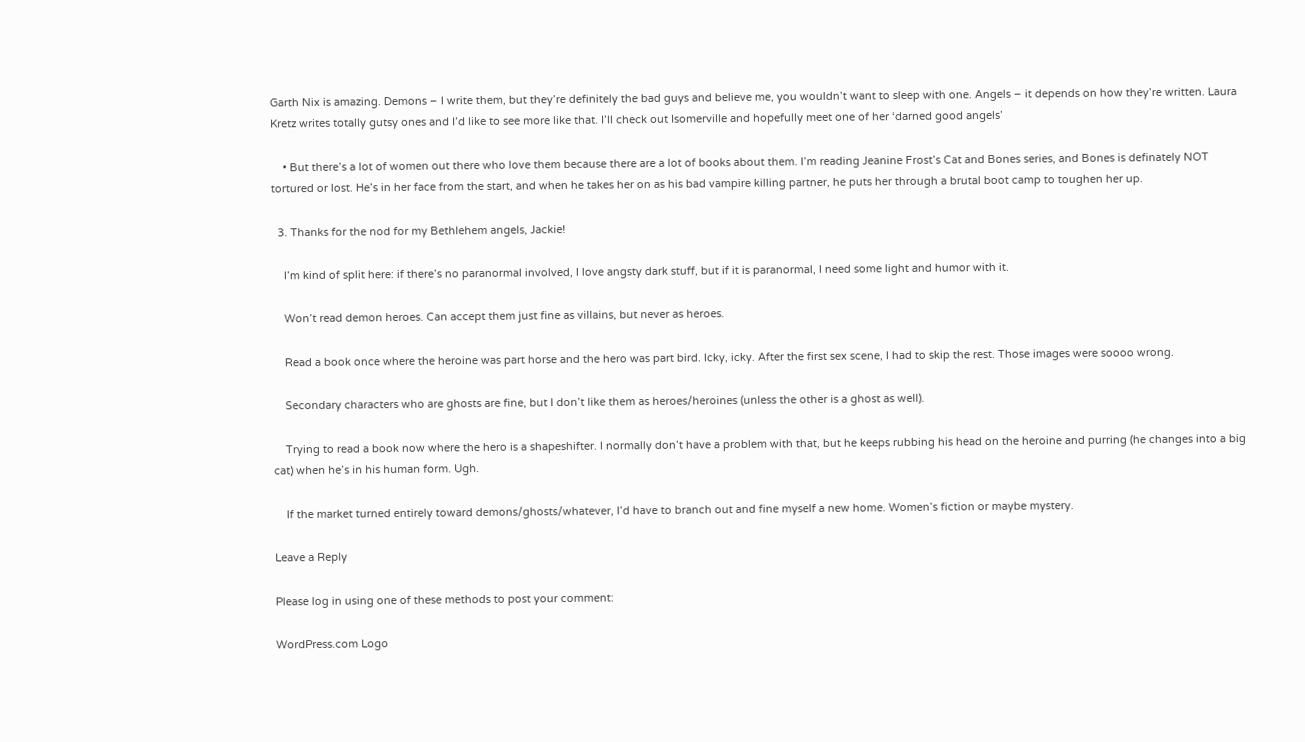Garth Nix is amazing. Demons – I write them, but they’re definitely the bad guys and believe me, you wouldn’t want to sleep with one. Angels – it depends on how they’re written. Laura Kretz writes totally gutsy ones and I’d like to see more like that. I’ll check out Isomerville and hopefully meet one of her ‘darned good angels’

    • But there’s a lot of women out there who love them because there are a lot of books about them. I’m reading Jeanine Frost’s Cat and Bones series, and Bones is definately NOT tortured or lost. He’s in her face from the start, and when he takes her on as his bad vampire killing partner, he puts her through a brutal boot camp to toughen her up.

  3. Thanks for the nod for my Bethlehem angels, Jackie!

    I’m kind of split here: if there’s no paranormal involved, I love angsty dark stuff, but if it is paranormal, I need some light and humor with it.

    Won’t read demon heroes. Can accept them just fine as villains, but never as heroes.

    Read a book once where the heroine was part horse and the hero was part bird. Icky, icky. After the first sex scene, I had to skip the rest. Those images were soooo wrong.

    Secondary characters who are ghosts are fine, but I don’t like them as heroes/heroines (unless the other is a ghost as well).

    Trying to read a book now where the hero is a shapeshifter. I normally don’t have a problem with that, but he keeps rubbing his head on the heroine and purring (he changes into a big cat) when he’s in his human form. Ugh.

    If the market turned entirely toward demons/ghosts/whatever, I’d have to branch out and fine myself a new home. Women’s fiction or maybe mystery.

Leave a Reply

Please log in using one of these methods to post your comment:

WordPress.com Logo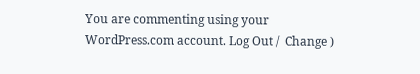You are commenting using your WordPress.com account. Log Out /  Change )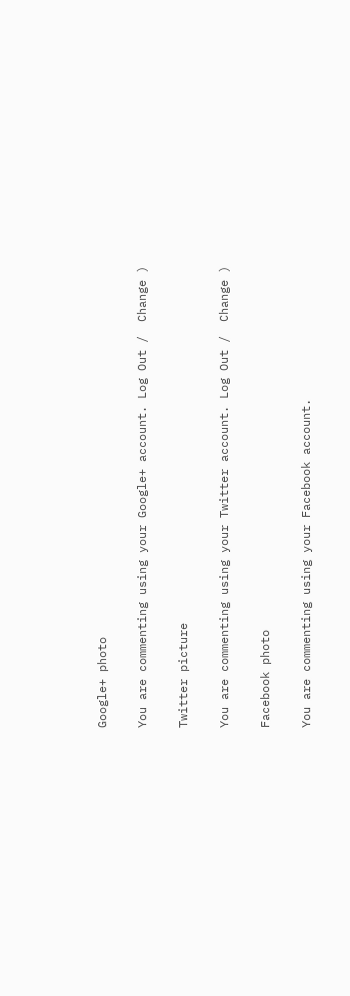Google+ photo

You are commenting using your Google+ account. Log Out /  Change )

Twitter picture

You are commenting using your Twitter account. Log Out /  Change )

Facebook photo

You are commenting using your Facebook account.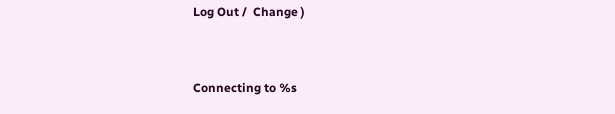Log Out /  Change )


Connecting to %s